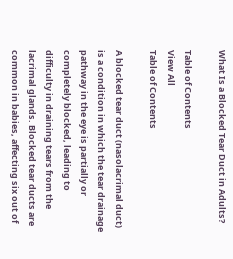What Is a Blocked Tear Duct in Adults?

Table of Contents
View All
Table of Contents

A blocked tear duct (nasolacrimal duct) is a condition in which the tear drainage pathway in the eye is partially or completely blocked, leading to difficulty in draining tears from the lacrimal glands. Blocked tear ducts are common in babies, affecting six out of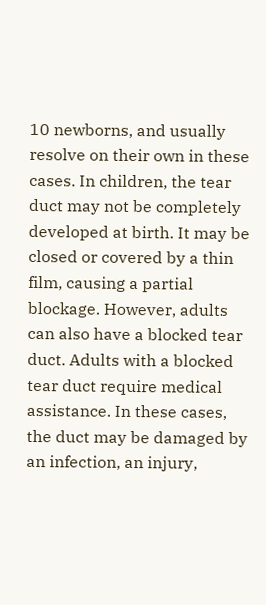10 newborns, and usually resolve on their own in these cases. In children, the tear duct may not be completely developed at birth. It may be closed or covered by a thin film, causing a partial blockage. However, adults can also have a blocked tear duct. Adults with a blocked tear duct require medical assistance. In these cases, the duct may be damaged by an infection, an injury,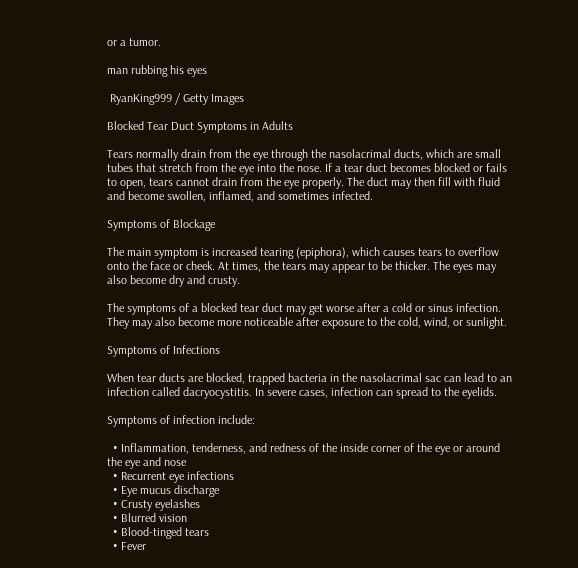or a tumor.

man rubbing his eyes

 RyanKing999 / Getty Images

Blocked Tear Duct Symptoms in Adults

Tears normally drain from the eye through the nasolacrimal ducts, which are small tubes that stretch from the eye into the nose. If a tear duct becomes blocked or fails to open, tears cannot drain from the eye properly. The duct may then fill with fluid and become swollen, inflamed, and sometimes infected.

Symptoms of Blockage

The main symptom is increased tearing (epiphora), which causes tears to overflow onto the face or cheek. At times, the tears may appear to be thicker. The eyes may also become dry and crusty.

The symptoms of a blocked tear duct may get worse after a cold or sinus infection. They may also become more noticeable after exposure to the cold, wind, or sunlight.

Symptoms of Infections

When tear ducts are blocked, trapped bacteria in the nasolacrimal sac can lead to an infection called dacryocystitis. In severe cases, infection can spread to the eyelids.

Symptoms of infection include:

  • Inflammation, tenderness, and redness of the inside corner of the eye or around the eye and nose
  • Recurrent eye infections
  • Eye mucus discharge
  • Crusty eyelashes
  • Blurred vision
  • Blood-tinged tears
  • Fever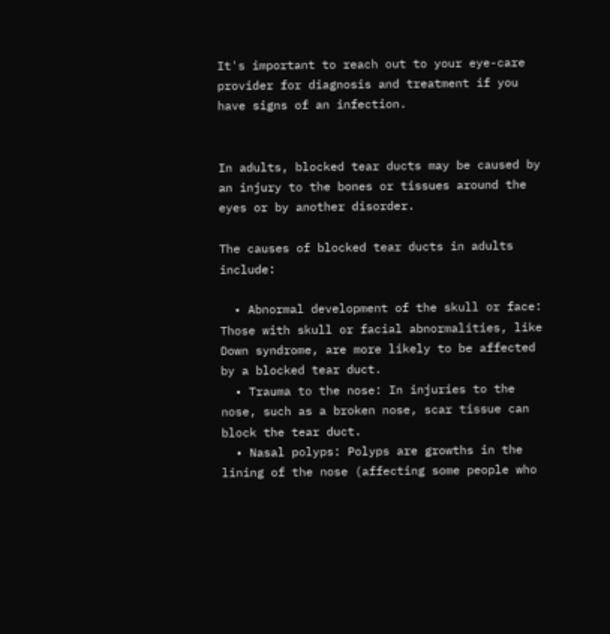It's important to reach out to your eye-care provider for diagnosis and treatment if you have signs of an infection.


In adults, blocked tear ducts may be caused by an injury to the bones or tissues around the eyes or by another disorder.

The causes of blocked tear ducts in adults include:

  • Abnormal development of the skull or face: Those with skull or facial abnormalities, like Down syndrome, are more likely to be affected by a blocked tear duct.
  • Trauma to the nose: In injuries to the nose, such as a broken nose, scar tissue can block the tear duct.
  • Nasal polyps: Polyps are growths in the lining of the nose (affecting some people who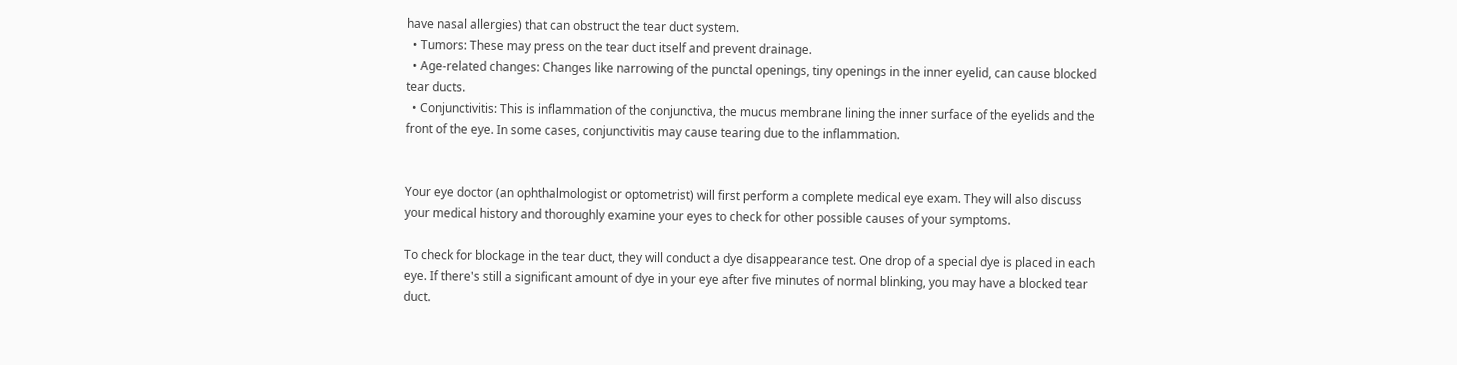have nasal allergies) that can obstruct the tear duct system.
  • Tumors: These may press on the tear duct itself and prevent drainage.
  • Age-related changes: Changes like narrowing of the punctal openings, tiny openings in the inner eyelid, can cause blocked tear ducts.
  • Conjunctivitis: This is inflammation of the conjunctiva, the mucus membrane lining the inner surface of the eyelids and the front of the eye. In some cases, conjunctivitis may cause tearing due to the inflammation.


Your eye doctor (an ophthalmologist or optometrist) will first perform a complete medical eye exam. They will also discuss your medical history and thoroughly examine your eyes to check for other possible causes of your symptoms.

To check for blockage in the tear duct, they will conduct a dye disappearance test. One drop of a special dye is placed in each eye. If there's still a significant amount of dye in your eye after five minutes of normal blinking, you may have a blocked tear duct.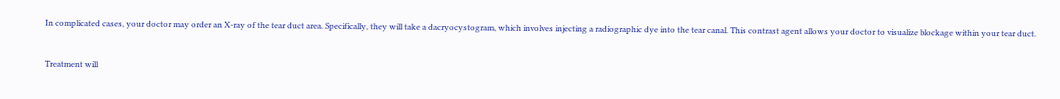In complicated cases, your doctor may order an X-ray of the tear duct area. Specifically, they will take a dacryocystogram, which involves injecting a radiographic dye into the tear canal. This contrast agent allows your doctor to visualize blockage within your tear duct.


Treatment will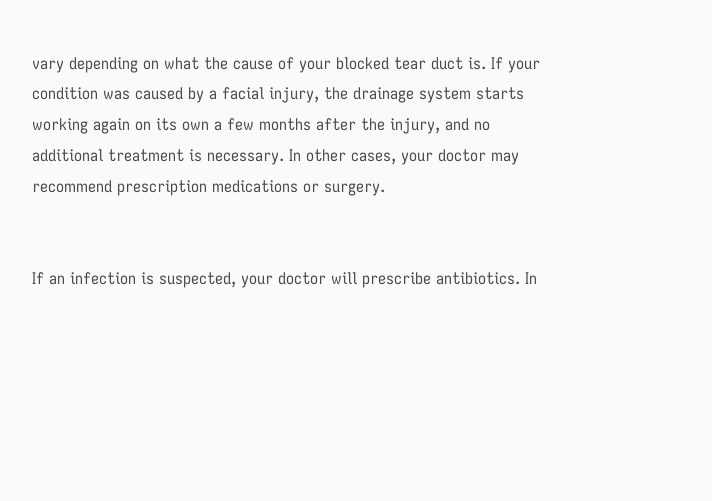vary depending on what the cause of your blocked tear duct is. If your condition was caused by a facial injury, the drainage system starts working again on its own a few months after the injury, and no additional treatment is necessary. In other cases, your doctor may recommend prescription medications or surgery.


If an infection is suspected, your doctor will prescribe antibiotics. In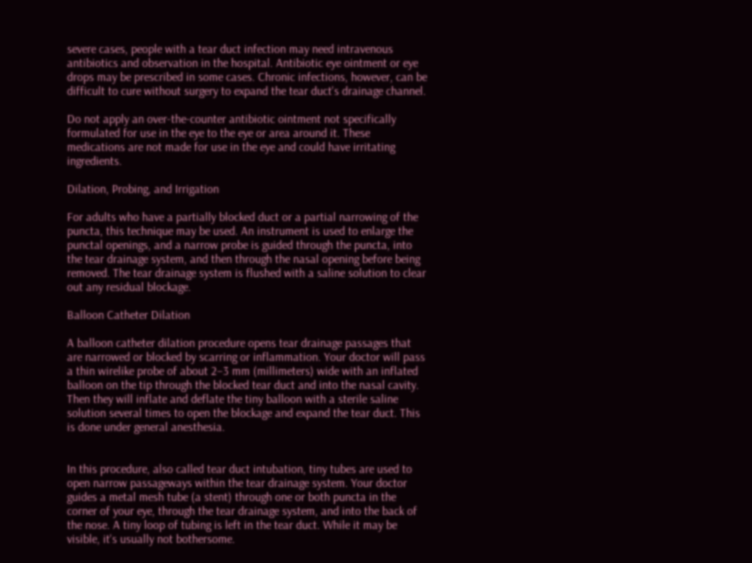severe cases, people with a tear duct infection may need intravenous antibiotics and observation in the hospital. Antibiotic eye ointment or eye drops may be prescribed in some cases. Chronic infections, however, can be difficult to cure without surgery to expand the tear duct's drainage channel.

Do not apply an over-the-counter antibiotic ointment not specifically formulated for use in the eye to the eye or area around it. These medications are not made for use in the eye and could have irritating ingredients.

Dilation, Probing, and Irrigation

For adults who have a partially blocked duct or a partial narrowing of the puncta, this technique may be used. An instrument is used to enlarge the punctal openings, and a narrow probe is guided through the puncta, into the tear drainage system, and then through the nasal opening before being removed. The tear drainage system is flushed with a saline solution to clear out any residual blockage.

Balloon Catheter Dilation

A balloon catheter dilation procedure opens tear drainage passages that are narrowed or blocked by scarring or inflammation. Your doctor will pass a thin wirelike probe of about 2–3 mm (millimeters) wide with an inflated balloon on the tip through the blocked tear duct and into the nasal cavity. Then they will inflate and deflate the tiny balloon with a sterile saline solution several times to open the blockage and expand the tear duct. This is done under general anesthesia.


In this procedure, also called tear duct intubation, tiny tubes are used to open narrow passageways within the tear drainage system. Your doctor guides a metal mesh tube (a stent) through one or both puncta in the corner of your eye, through the tear drainage system, and into the back of the nose. A tiny loop of tubing is left in the tear duct. While it may be visible, it's usually not bothersome.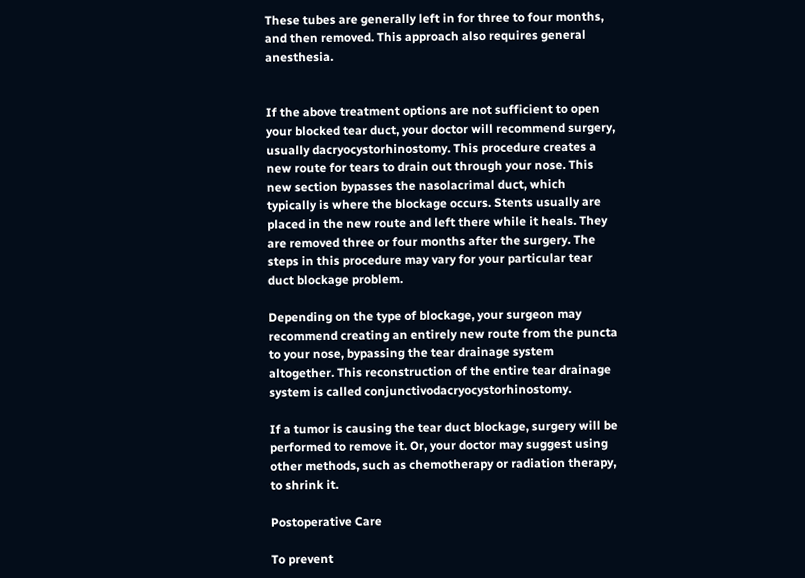These tubes are generally left in for three to four months, and then removed. This approach also requires general anesthesia.


If the above treatment options are not sufficient to open your blocked tear duct, your doctor will recommend surgery, usually dacryocystorhinostomy. This procedure creates a new route for tears to drain out through your nose. This new section bypasses the nasolacrimal duct, which typically is where the blockage occurs. Stents usually are placed in the new route and left there while it heals. They are removed three or four months after the surgery. The steps in this procedure may vary for your particular tear duct blockage problem.

Depending on the type of blockage, your surgeon may recommend creating an entirely new route from the puncta to your nose, bypassing the tear drainage system altogether. This reconstruction of the entire tear drainage system is called conjunctivodacryocystorhinostomy.

If a tumor is causing the tear duct blockage, surgery will be performed to remove it. Or, your doctor may suggest using other methods, such as chemotherapy or radiation therapy, to shrink it.

Postoperative Care

To prevent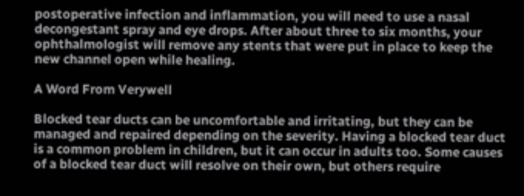postoperative infection and inflammation, you will need to use a nasal decongestant spray and eye drops. After about three to six months, your ophthalmologist will remove any stents that were put in place to keep the new channel open while healing.

A Word From Verywell

Blocked tear ducts can be uncomfortable and irritating, but they can be managed and repaired depending on the severity. Having a blocked tear duct is a common problem in children, but it can occur in adults too. Some causes of a blocked tear duct will resolve on their own, but others require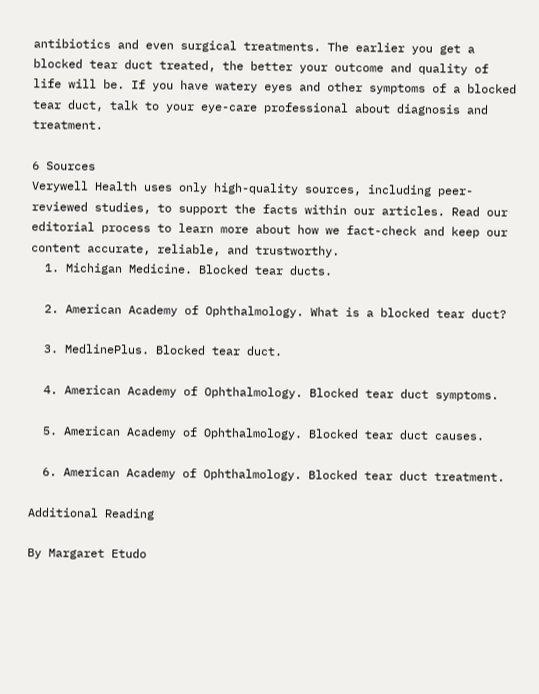antibiotics and even surgical treatments. The earlier you get a blocked tear duct treated, the better your outcome and quality of life will be. If you have watery eyes and other symptoms of a blocked tear duct, talk to your eye-care professional about diagnosis and treatment.

6 Sources
Verywell Health uses only high-quality sources, including peer-reviewed studies, to support the facts within our articles. Read our editorial process to learn more about how we fact-check and keep our content accurate, reliable, and trustworthy.
  1. Michigan Medicine. Blocked tear ducts.

  2. American Academy of Ophthalmology. What is a blocked tear duct?

  3. MedlinePlus. Blocked tear duct.

  4. American Academy of Ophthalmology. Blocked tear duct symptoms.

  5. American Academy of Ophthalmology. Blocked tear duct causes.

  6. American Academy of Ophthalmology. Blocked tear duct treatment.

Additional Reading

By Margaret Etudo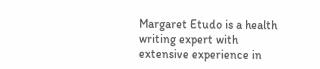Margaret Etudo is a health writing expert with extensive experience in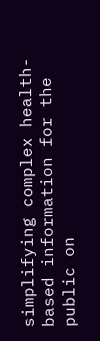simplifying complex health-based information for the public on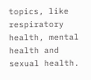topics, like respiratory health, mental health and sexual health.